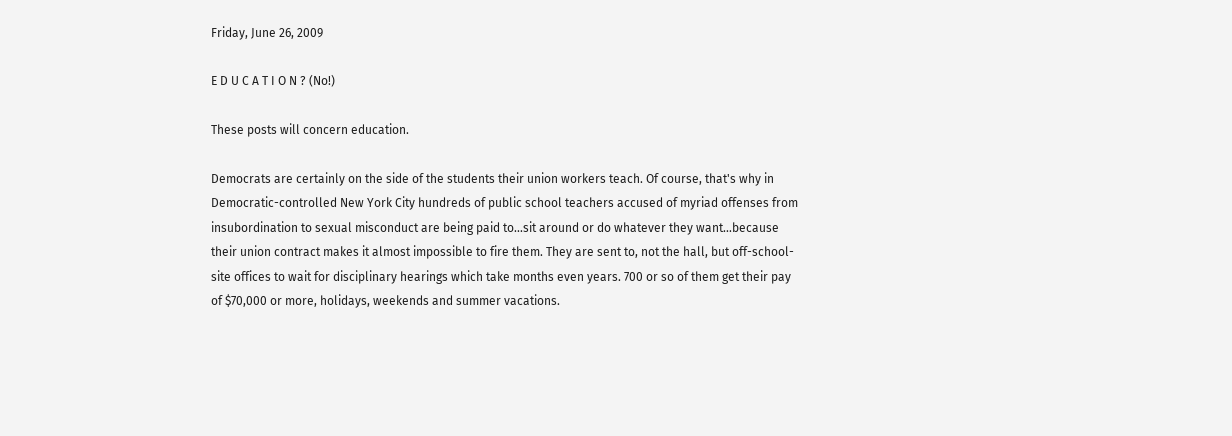Friday, June 26, 2009

E D U C A T I O N ? (No!)

These posts will concern education.

Democrats are certainly on the side of the students their union workers teach. Of course, that's why in Democratic-controlled New York City hundreds of public school teachers accused of myriad offenses from insubordination to sexual misconduct are being paid to...sit around or do whatever they want...because their union contract makes it almost impossible to fire them. They are sent to, not the hall, but off-school-site offices to wait for disciplinary hearings which take months even years. 700 or so of them get their pay of $70,000 or more, holidays, weekends and summer vacations.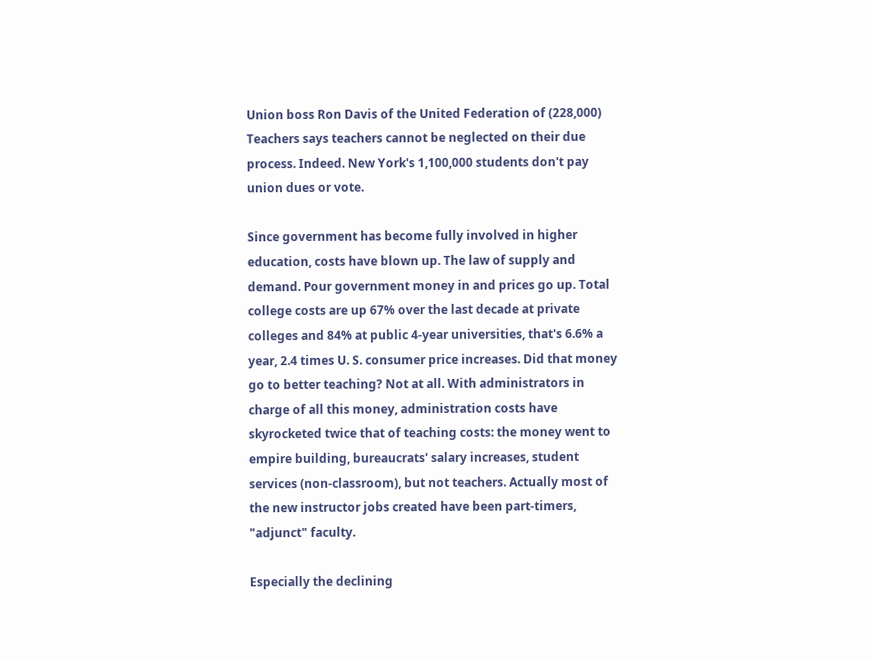Union boss Ron Davis of the United Federation of (228,000) Teachers says teachers cannot be neglected on their due process. Indeed. New York's 1,100,000 students don't pay union dues or vote.

Since government has become fully involved in higher education, costs have blown up. The law of supply and demand. Pour government money in and prices go up. Total college costs are up 67% over the last decade at private colleges and 84% at public 4-year universities, that's 6.6% a year, 2.4 times U. S. consumer price increases. Did that money go to better teaching? Not at all. With administrators in charge of all this money, administration costs have skyrocketed twice that of teaching costs: the money went to empire building, bureaucrats' salary increases, student services (non-classroom), but not teachers. Actually most of the new instructor jobs created have been part-timers, "adjunct" faculty.

Especially the declining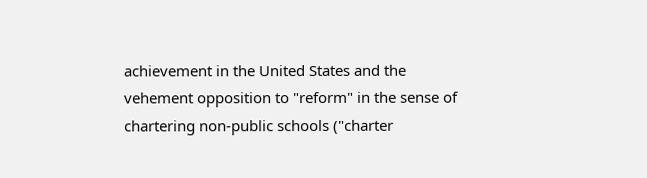achievement in the United States and the vehement opposition to "reform" in the sense of chartering non-public schools ("charter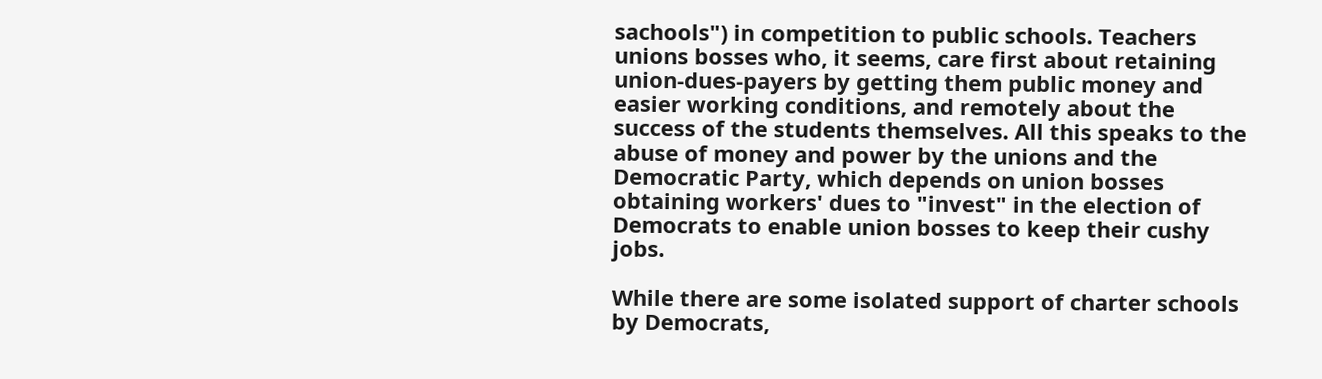sachools") in competition to public schools. Teachers unions bosses who, it seems, care first about retaining union-dues-payers by getting them public money and easier working conditions, and remotely about the success of the students themselves. All this speaks to the abuse of money and power by the unions and the Democratic Party, which depends on union bosses obtaining workers' dues to "invest" in the election of Democrats to enable union bosses to keep their cushy jobs.

While there are some isolated support of charter schools by Democrats,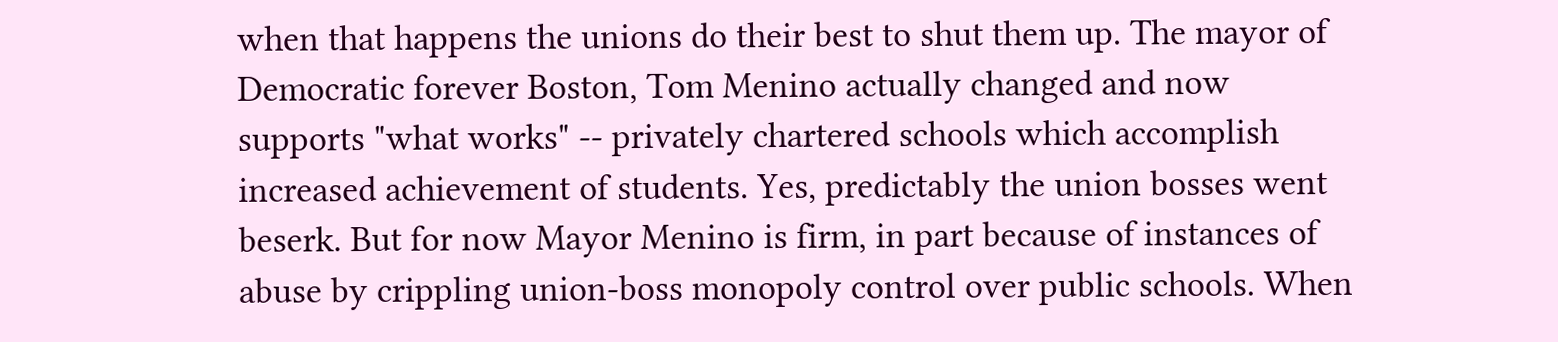when that happens the unions do their best to shut them up. The mayor of Democratic forever Boston, Tom Menino actually changed and now supports "what works" -- privately chartered schools which accomplish increased achievement of students. Yes, predictably the union bosses went beserk. But for now Mayor Menino is firm, in part because of instances of abuse by crippling union-boss monopoly control over public schools. When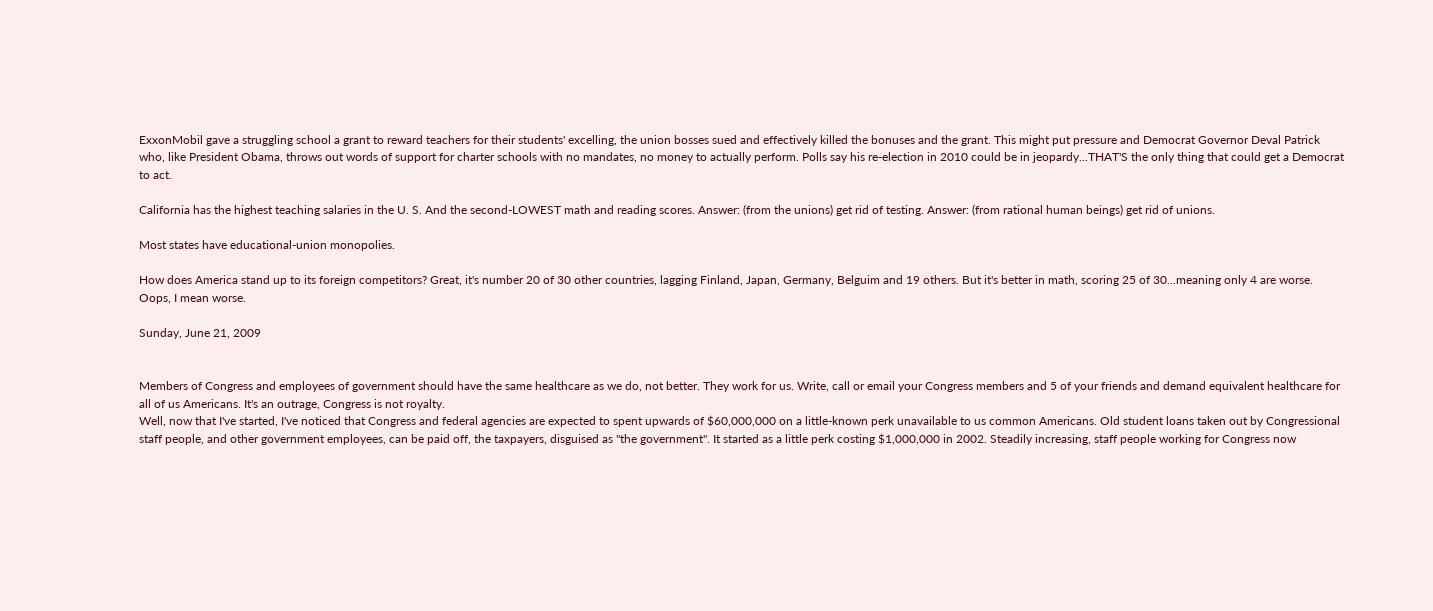ExxonMobil gave a struggling school a grant to reward teachers for their students' excelling, the union bosses sued and effectively killed the bonuses and the grant. This might put pressure and Democrat Governor Deval Patrick who, like President Obama, throws out words of support for charter schools with no mandates, no money to actually perform. Polls say his re-election in 2010 could be in jeopardy...THAT'S the only thing that could get a Democrat to act.

California has the highest teaching salaries in the U. S. And the second-LOWEST math and reading scores. Answer: (from the unions) get rid of testing. Answer: (from rational human beings) get rid of unions.

Most states have educational-union monopolies.

How does America stand up to its foreign competitors? Great, it's number 20 of 30 other countries, lagging Finland, Japan, Germany, Belguim and 19 others. But it's better in math, scoring 25 of 30...meaning only 4 are worse. Oops, I mean worse.

Sunday, June 21, 2009


Members of Congress and employees of government should have the same healthcare as we do, not better. They work for us. Write, call or email your Congress members and 5 of your friends and demand equivalent healthcare for all of us Americans. It's an outrage, Congress is not royalty.
Well, now that I've started, I've noticed that Congress and federal agencies are expected to spent upwards of $60,000,000 on a little-known perk unavailable to us common Americans. Old student loans taken out by Congressional staff people, and other government employees, can be paid off, the taxpayers, disguised as "the government". It started as a little perk costing $1,000,000 in 2002. Steadily increasing, staff people working for Congress now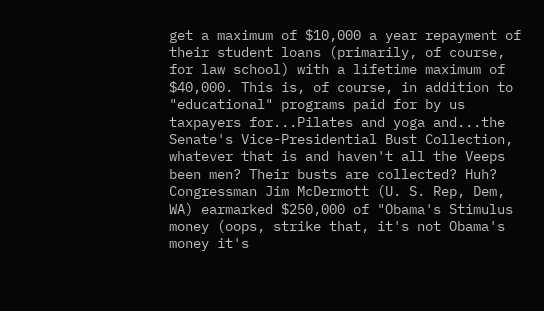get a maximum of $10,000 a year repayment of their student loans (primarily, of course, for law school) with a lifetime maximum of $40,000. This is, of course, in addition to "educational" programs paid for by us taxpayers for...Pilates and yoga and...the Senate's Vice-Presidential Bust Collection, whatever that is and haven't all the Veeps been men? Their busts are collected? Huh?
Congressman Jim McDermott (U. S. Rep, Dem, WA) earmarked $250,000 of "Obama's Stimulus money (oops, strike that, it's not Obama's money it's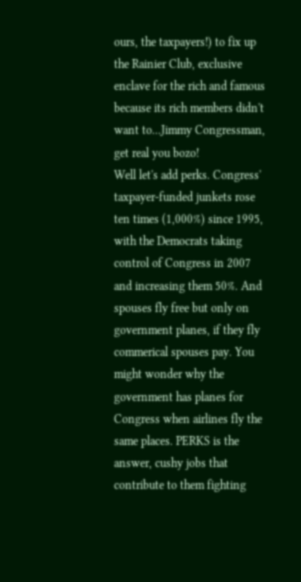ours, the taxpayers!) to fix up the Rainier Club, exclusive enclave for the rich and famous because its rich members didn't want to...Jimmy Congressman, get real you bozo!
Well let's add perks. Congress' taxpayer-funded junkets rose ten times (1,000%) since 1995, with the Democrats taking control of Congress in 2007 and increasing them 50%. And spouses fly free but only on government planes, if they fly commerical spouses pay. You might wonder why the government has planes for Congress when airlines fly the same places. PERKS is the answer, cushy jobs that contribute to them fighting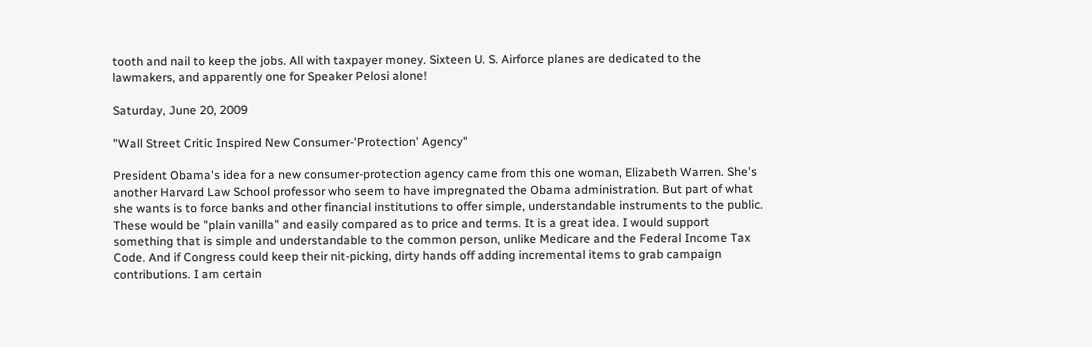tooth and nail to keep the jobs. All with taxpayer money. Sixteen U. S. Airforce planes are dedicated to the lawmakers, and apparently one for Speaker Pelosi alone!

Saturday, June 20, 2009

"Wall Street Critic Inspired New Consumer-'Protection' Agency"

President Obama's idea for a new consumer-protection agency came from this one woman, Elizabeth Warren. She's another Harvard Law School professor who seem to have impregnated the Obama administration. But part of what she wants is to force banks and other financial institutions to offer simple, understandable instruments to the public. These would be "plain vanilla" and easily compared as to price and terms. It is a great idea. I would support something that is simple and understandable to the common person, unlike Medicare and the Federal Income Tax Code. And if Congress could keep their nit-picking, dirty hands off adding incremental items to grab campaign contributions. I am certain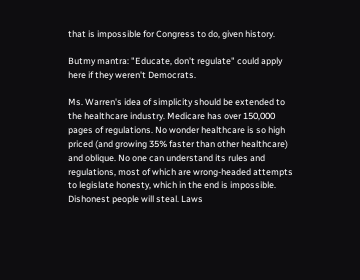that is impossible for Congress to do, given history.

Butmy mantra: "Educate, don't regulate" could apply here if they weren't Democrats.

Ms. Warren's idea of simplicity should be extended to the healthcare industry. Medicare has over 150,000 pages of regulations. No wonder healthcare is so high priced (and growing 35% faster than other healthcare) and oblique. No one can understand its rules and regulations, most of which are wrong-headed attempts to legislate honesty, which in the end is impossible. Dishonest people will steal. Laws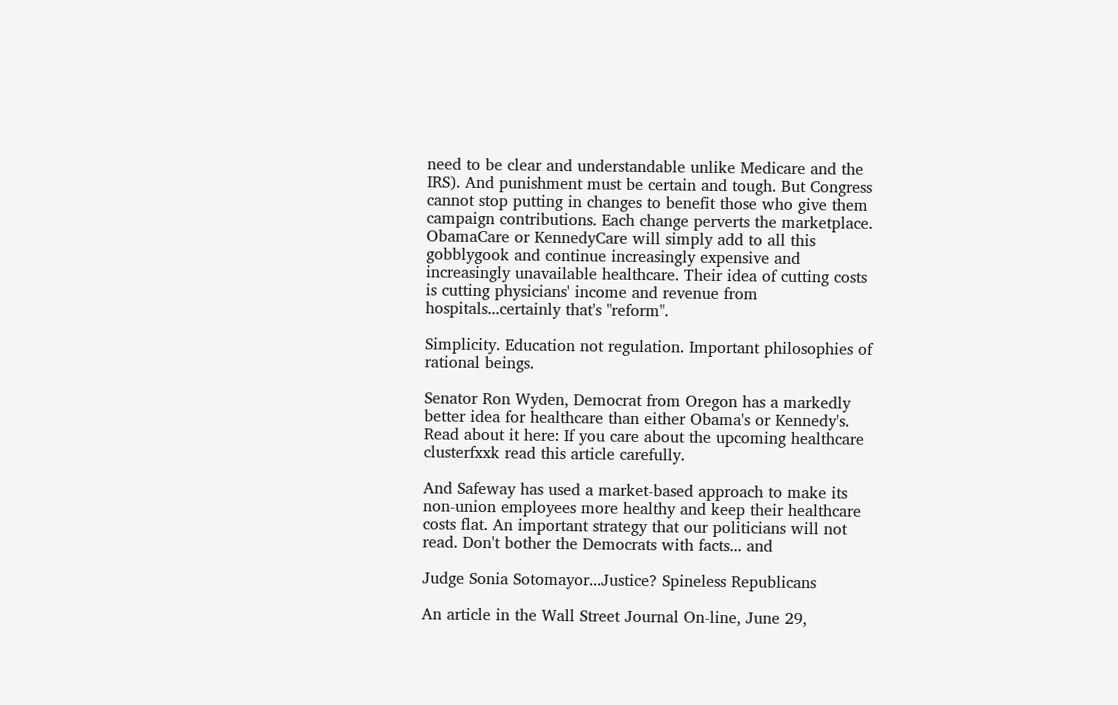need to be clear and understandable unlike Medicare and the IRS). And punishment must be certain and tough. But Congress cannot stop putting in changes to benefit those who give them campaign contributions. Each change perverts the marketplace. ObamaCare or KennedyCare will simply add to all this gobblygook and continue increasingly expensive and increasingly unavailable healthcare. Their idea of cutting costs is cutting physicians' income and revenue from hospitals...certainly that's "reform".

Simplicity. Education not regulation. Important philosophies of rational beings.

Senator Ron Wyden, Democrat from Oregon has a markedly better idea for healthcare than either Obama's or Kennedy's. Read about it here: If you care about the upcoming healthcare clusterfxxk read this article carefully.

And Safeway has used a market-based approach to make its non-union employees more healthy and keep their healthcare costs flat. An important strategy that our politicians will not read. Don't bother the Democrats with facts... and

Judge Sonia Sotomayor...Justice? Spineless Republicans

An article in the Wall Street Journal On-line, June 29,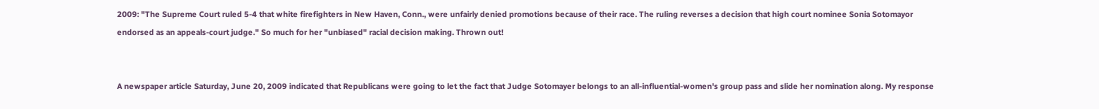2009: "The Supreme Court ruled 5-4 that white firefighters in New Haven, Conn., were unfairly denied promotions because of their race. The ruling reverses a decision that high court nominee Sonia Sotomayor endorsed as an appeals-court judge." So much for her "unbiased" racial decision making. Thrown out!


A newspaper article Saturday, June 20, 2009 indicated that Republicans were going to let the fact that Judge Sotomayer belongs to an all-influential-women's group pass and slide her nomination along. My response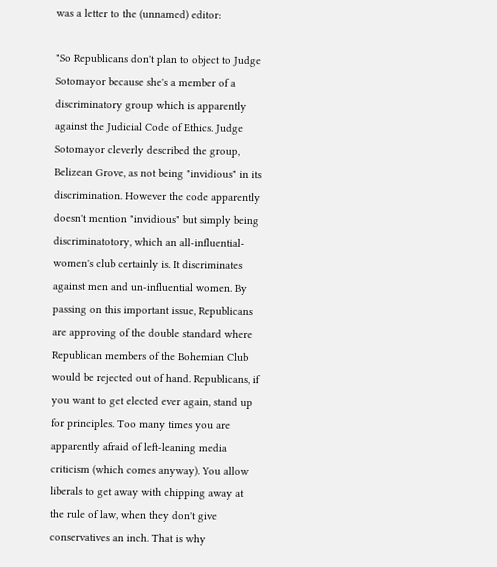was a letter to the (unnamed) editor:

"So Republicans don't plan to object to Judge Sotomayor because she's a member of a discriminatory group which is apparently against the Judicial Code of Ethics. Judge Sotomayor cleverly described the group, Belizean Grove, as not being "invidious" in its discrimination. However the code apparently doesn't mention "invidious" but simply being discriminatotory, which an all-influential-women's club certainly is. It discriminates against men and un-influential women. By passing on this important issue, Republicans are approving of the double standard where Republican members of the Bohemian Club would be rejected out of hand. Republicans, if you want to get elected ever again, stand up for principles. Too many times you are apparently afraid of left-leaning media criticism (which comes anyway). You allow liberals to get away with chipping away at the rule of law, when they don't give conservatives an inch. That is why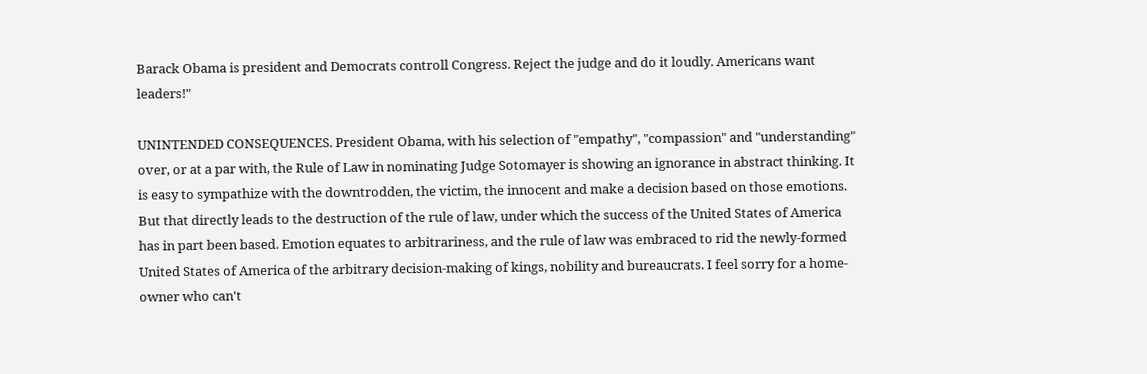Barack Obama is president and Democrats controll Congress. Reject the judge and do it loudly. Americans want leaders!"

UNINTENDED CONSEQUENCES. President Obama, with his selection of "empathy", "compassion" and "understanding" over, or at a par with, the Rule of Law in nominating Judge Sotomayer is showing an ignorance in abstract thinking. It is easy to sympathize with the downtrodden, the victim, the innocent and make a decision based on those emotions. But that directly leads to the destruction of the rule of law, under which the success of the United States of America has in part been based. Emotion equates to arbitrariness, and the rule of law was embraced to rid the newly-formed United States of America of the arbitrary decision-making of kings, nobility and bureaucrats. I feel sorry for a home-owner who can't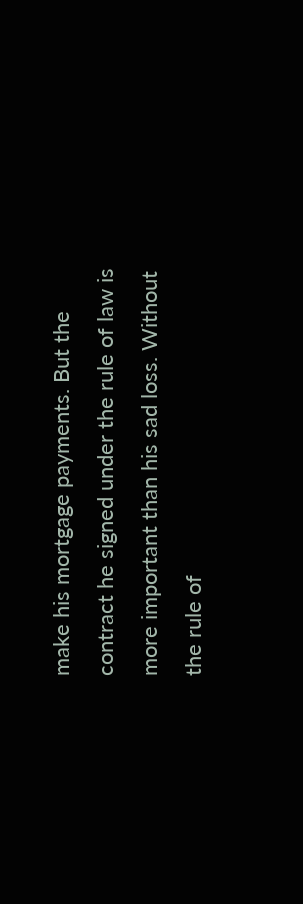make his mortgage payments. But the contract he signed under the rule of law is more important than his sad loss. Without the rule of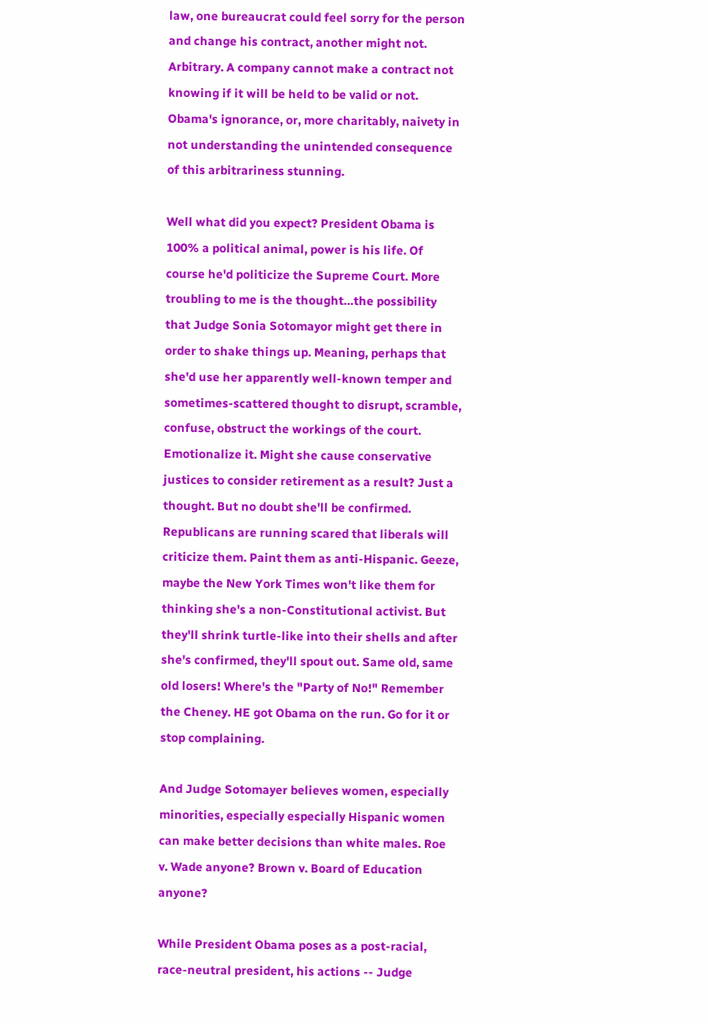law, one bureaucrat could feel sorry for the person and change his contract, another might not. Arbitrary. A company cannot make a contract not knowing if it will be held to be valid or not. Obama's ignorance, or, more charitably, naivety in not understanding the unintended consequence of this arbitrariness stunning.

Well what did you expect? President Obama is 100% a political animal, power is his life. Of course he'd politicize the Supreme Court. More troubling to me is the thought…the possibility that Judge Sonia Sotomayor might get there in order to shake things up. Meaning, perhaps that she'd use her apparently well-known temper and sometimes-scattered thought to disrupt, scramble, confuse, obstruct the workings of the court. Emotionalize it. Might she cause conservative justices to consider retirement as a result? Just a thought. But no doubt she'll be confirmed. Republicans are running scared that liberals will criticize them. Paint them as anti-Hispanic. Geeze, maybe the New York Times won't like them for thinking she's a non-Constitutional activist. But they'll shrink turtle-like into their shells and after she's confirmed, they'll spout out. Same old, same old losers! Where's the "Party of No!" Remember the Cheney. HE got Obama on the run. Go for it or stop complaining.

And Judge Sotomayer believes women, especially minorities, especially especially Hispanic women can make better decisions than white males. Roe v. Wade anyone? Brown v. Board of Education anyone?

While President Obama poses as a post-racial, race-neutral president, his actions -- Judge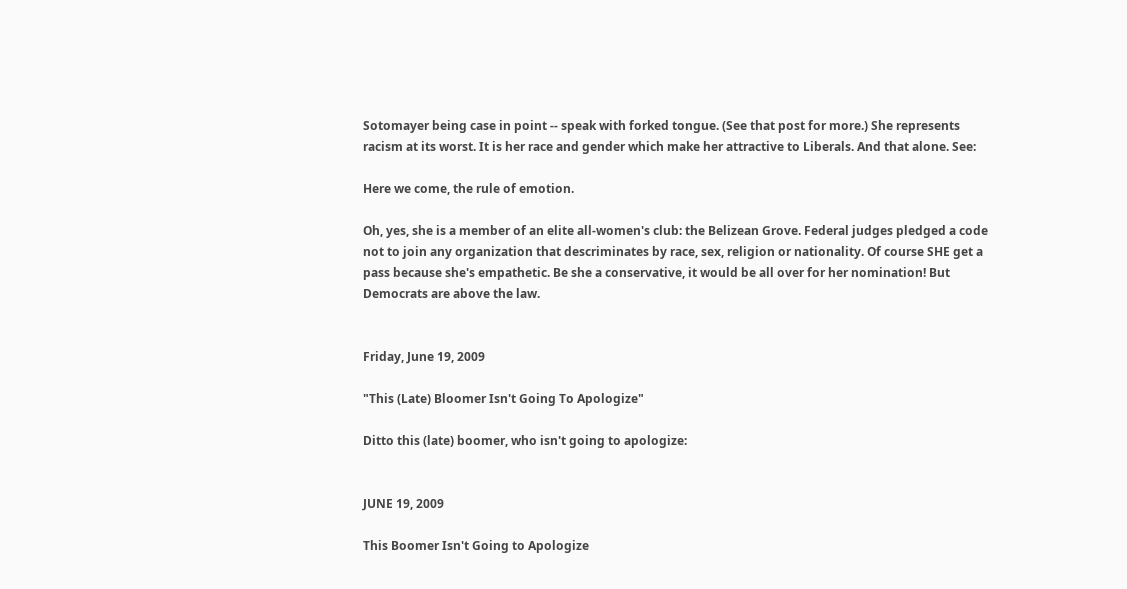Sotomayer being case in point -- speak with forked tongue. (See that post for more.) She represents racism at its worst. It is her race and gender which make her attractive to Liberals. And that alone. See:

Here we come, the rule of emotion.

Oh, yes, she is a member of an elite all-women's club: the Belizean Grove. Federal judges pledged a code not to join any organization that descriminates by race, sex, religion or nationality. Of course SHE get a pass because she's empathetic. Be she a conservative, it would be all over for her nomination! But Democrats are above the law.


Friday, June 19, 2009

"This (Late) Bloomer Isn't Going To Apologize"

Ditto this (late) boomer, who isn't going to apologize:


JUNE 19, 2009

This Boomer Isn't Going to Apologize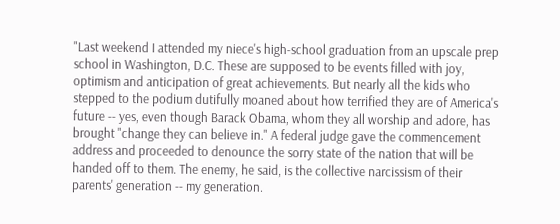"Last weekend I attended my niece's high-school graduation from an upscale prep school in Washington, D.C. These are supposed to be events filled with joy, optimism and anticipation of great achievements. But nearly all the kids who stepped to the podium dutifully moaned about how terrified they are of America's future -- yes, even though Barack Obama, whom they all worship and adore, has brought "change they can believe in." A federal judge gave the commencement address and proceeded to denounce the sorry state of the nation that will be handed off to them. The enemy, he said, is the collective narcissism of their parents' generation -- my generation.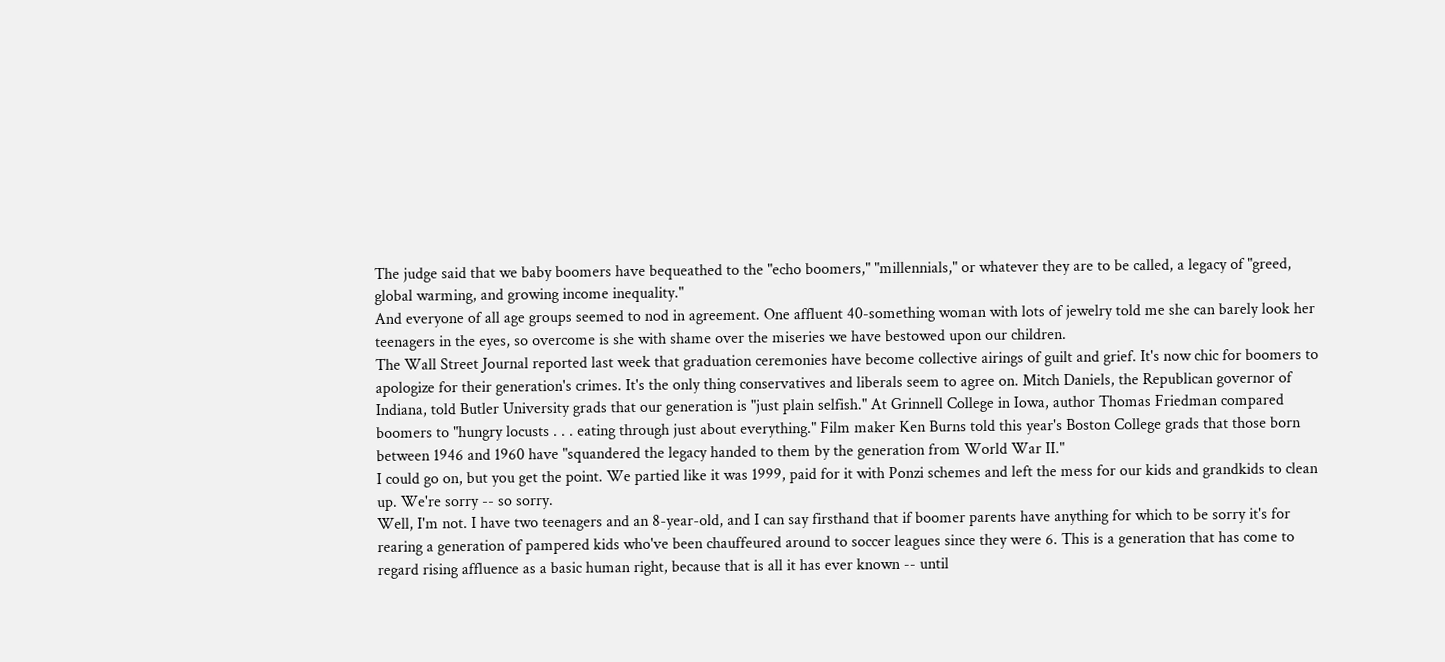The judge said that we baby boomers have bequeathed to the "echo boomers," "millennials," or whatever they are to be called, a legacy of "greed, global warming, and growing income inequality."
And everyone of all age groups seemed to nod in agreement. One affluent 40-something woman with lots of jewelry told me she can barely look her teenagers in the eyes, so overcome is she with shame over the miseries we have bestowed upon our children.
The Wall Street Journal reported last week that graduation ceremonies have become collective airings of guilt and grief. It's now chic for boomers to apologize for their generation's crimes. It's the only thing conservatives and liberals seem to agree on. Mitch Daniels, the Republican governor of Indiana, told Butler University grads that our generation is "just plain selfish." At Grinnell College in Iowa, author Thomas Friedman compared boomers to "hungry locusts . . . eating through just about everything." Film maker Ken Burns told this year's Boston College grads that those born between 1946 and 1960 have "squandered the legacy handed to them by the generation from World War II."
I could go on, but you get the point. We partied like it was 1999, paid for it with Ponzi schemes and left the mess for our kids and grandkids to clean up. We're sorry -- so sorry.
Well, I'm not. I have two teenagers and an 8-year-old, and I can say firsthand that if boomer parents have anything for which to be sorry it's for rearing a generation of pampered kids who've been chauffeured around to soccer leagues since they were 6. This is a generation that has come to regard rising affluence as a basic human right, because that is all it has ever known -- until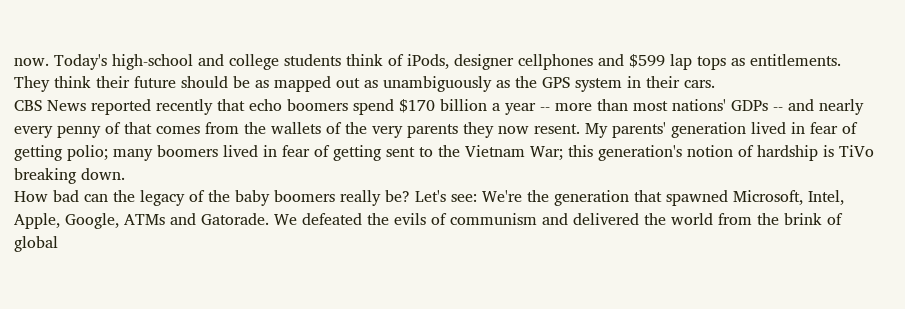now. Today's high-school and college students think of iPods, designer cellphones and $599 lap tops as entitlements. They think their future should be as mapped out as unambiguously as the GPS system in their cars.
CBS News reported recently that echo boomers spend $170 billion a year -- more than most nations' GDPs -- and nearly every penny of that comes from the wallets of the very parents they now resent. My parents' generation lived in fear of getting polio; many boomers lived in fear of getting sent to the Vietnam War; this generation's notion of hardship is TiVo breaking down.
How bad can the legacy of the baby boomers really be? Let's see: We're the generation that spawned Microsoft, Intel, Apple, Google, ATMs and Gatorade. We defeated the evils of communism and delivered the world from the brink of global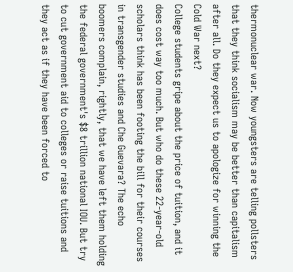thermonuclear war. Now youngsters are telling pollsters that they think socialism may be better than capitalism after all. Do they expect us to apologize for winning the Cold War next?
College students gripe about the price of tuition, and it does cost way too much. But who do these 22-year-old scholars think has been footing the bill for their courses in transgender studies and Che Guevara? The echo boomers complain, rightly, that we have left them holding the federal government's $8 trillion national IOU. But try to cut government aid to colleges or raise tuitions and they act as if they have been forced to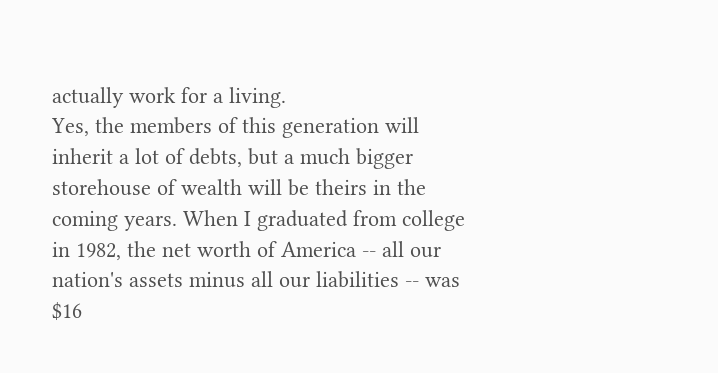actually work for a living.
Yes, the members of this generation will inherit a lot of debts, but a much bigger storehouse of wealth will be theirs in the coming years. When I graduated from college in 1982, the net worth of America -- all our nation's assets minus all our liabilities -- was $16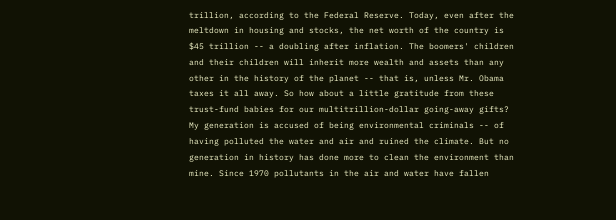trillion, according to the Federal Reserve. Today, even after the meltdown in housing and stocks, the net worth of the country is $45 trillion -- a doubling after inflation. The boomers' children and their children will inherit more wealth and assets than any other in the history of the planet -- that is, unless Mr. Obama taxes it all away. So how about a little gratitude from these trust-fund babies for our multitrillion-dollar going-away gifts?
My generation is accused of being environmental criminals -- of having polluted the water and air and ruined the climate. But no generation in history has done more to clean the environment than mine. Since 1970 pollutants in the air and water have fallen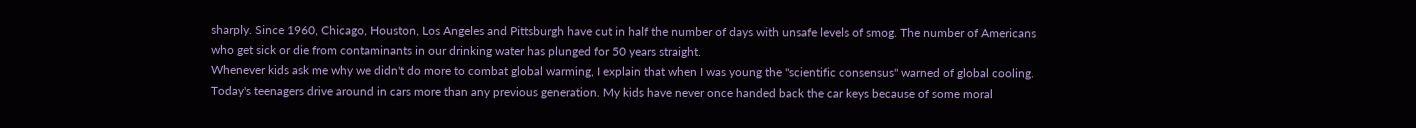sharply. Since 1960, Chicago, Houston, Los Angeles and Pittsburgh have cut in half the number of days with unsafe levels of smog. The number of Americans who get sick or die from contaminants in our drinking water has plunged for 50 years straight.
Whenever kids ask me why we didn't do more to combat global warming, I explain that when I was young the "scientific consensus" warned of global cooling. Today's teenagers drive around in cars more than any previous generation. My kids have never once handed back the car keys because of some moral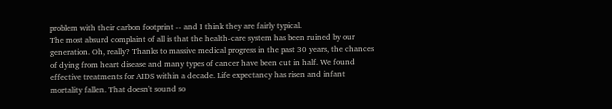problem with their carbon footprint -- and I think they are fairly typical.
The most absurd complaint of all is that the health-care system has been ruined by our generation. Oh, really? Thanks to massive medical progress in the past 30 years, the chances of dying from heart disease and many types of cancer have been cut in half. We found effective treatments for AIDS within a decade. Life expectancy has risen and infant mortality fallen. That doesn't sound so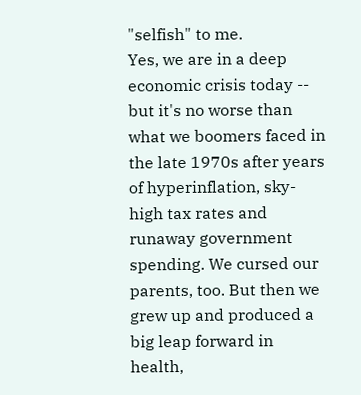"selfish" to me.
Yes, we are in a deep economic crisis today -- but it's no worse than what we boomers faced in the late 1970s after years of hyperinflation, sky-high tax rates and runaway government spending. We cursed our parents, too. But then we grew up and produced a big leap forward in health,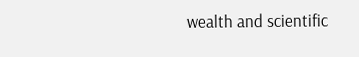wealth and scientific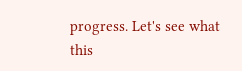progress. Let's see what this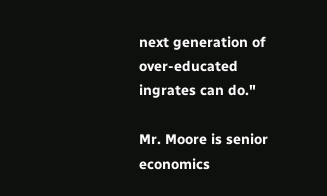next generation of over-educated ingrates can do."

Mr. Moore is senior economics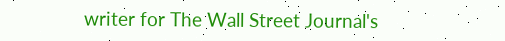writer for The Wall Street Journal's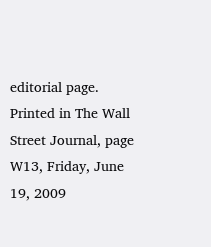editorial page. Printed in The Wall Street Journal, page W13, Friday, June 19, 2009